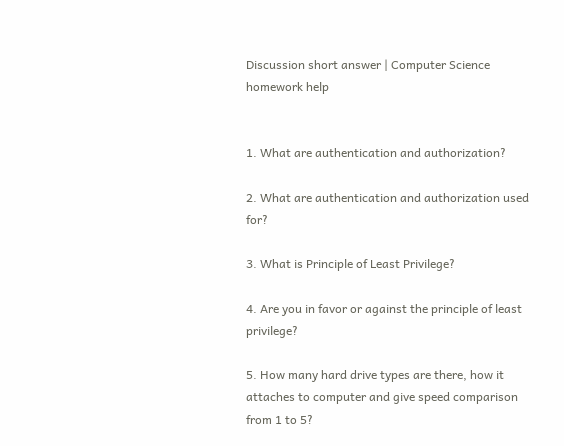Discussion short answer | Computer Science homework help


1. What are authentication and authorization?

2. What are authentication and authorization used for?

3. What is Principle of Least Privilege?

4. Are you in favor or against the principle of least privilege?

5. How many hard drive types are there, how it attaches to computer and give speed comparison from 1 to 5?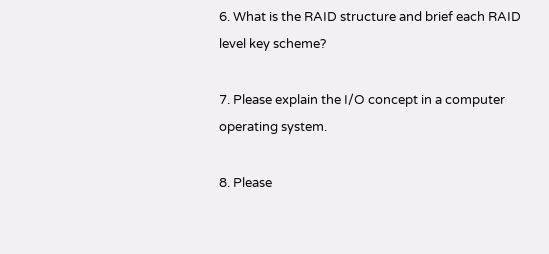6. What is the RAID structure and brief each RAID level key scheme?

7. Please explain the I/O concept in a computer operating system.

8. Please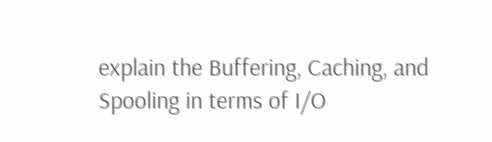explain the Buffering, Caching, and Spooling in terms of I/O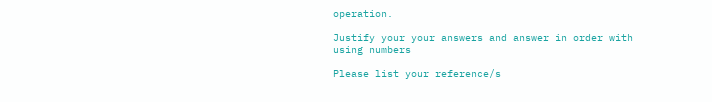operation.

Justify your your answers and answer in order with using numbers

Please list your reference/s